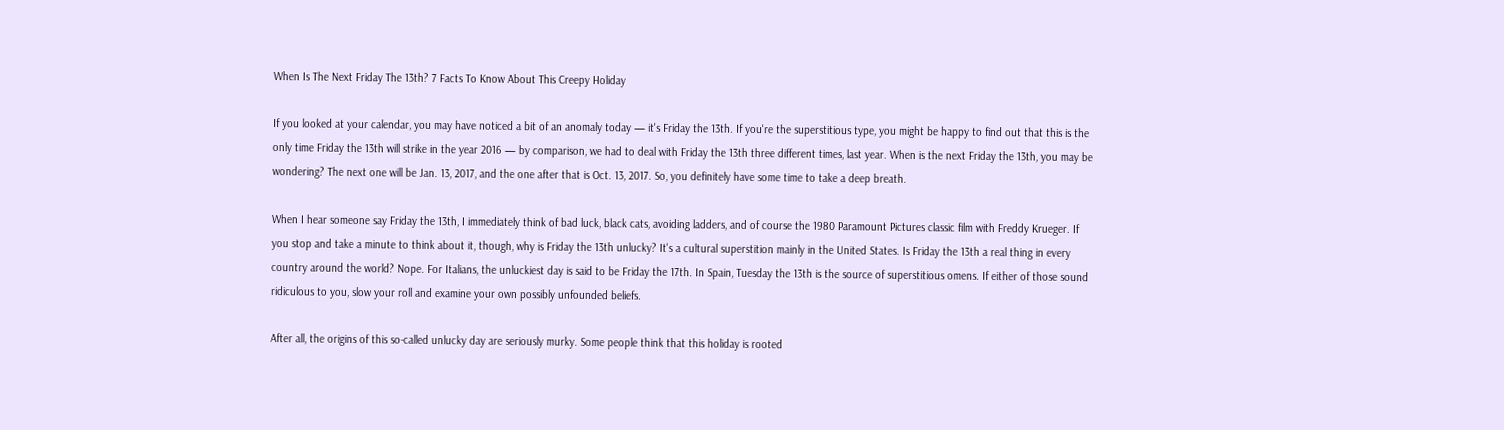When Is The Next Friday The 13th? 7 Facts To Know About This Creepy Holiday

If you looked at your calendar, you may have noticed a bit of an anomaly today — it's Friday the 13th. If you're the superstitious type, you might be happy to find out that this is the only time Friday the 13th will strike in the year 2016 — by comparison, we had to deal with Friday the 13th three different times, last year. When is the next Friday the 13th, you may be wondering? The next one will be Jan. 13, 2017, and the one after that is Oct. 13, 2017. So, you definitely have some time to take a deep breath.

When I hear someone say Friday the 13th, I immediately think of bad luck, black cats, avoiding ladders, and of course the 1980 Paramount Pictures classic film with Freddy Krueger. If you stop and take a minute to think about it, though, why is Friday the 13th unlucky? It's a cultural superstition mainly in the United States. Is Friday the 13th a real thing in every country around the world? Nope. For Italians, the unluckiest day is said to be Friday the 17th. In Spain, Tuesday the 13th is the source of superstitious omens. If either of those sound ridiculous to you, slow your roll and examine your own possibly unfounded beliefs.

After all, the origins of this so-called unlucky day are seriously murky. Some people think that this holiday is rooted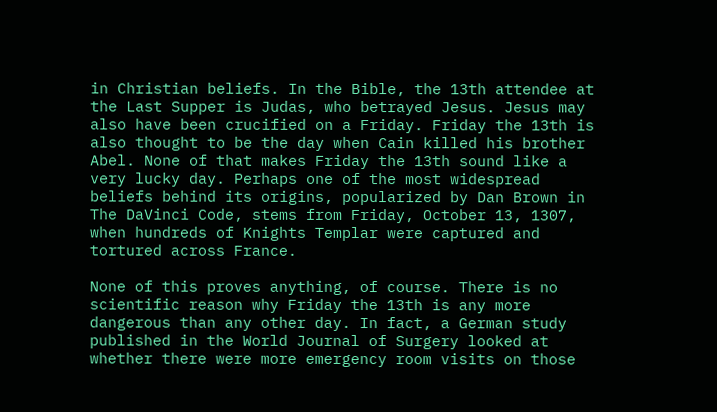in Christian beliefs. In the Bible, the 13th attendee at the Last Supper is Judas, who betrayed Jesus. Jesus may also have been crucified on a Friday. Friday the 13th is also thought to be the day when Cain killed his brother Abel. None of that makes Friday the 13th sound like a very lucky day. Perhaps one of the most widespread beliefs behind its origins, popularized by Dan Brown in The DaVinci Code, stems from Friday, October 13, 1307, when hundreds of Knights Templar were captured and tortured across France.

None of this proves anything, of course. There is no scientific reason why Friday the 13th is any more dangerous than any other day. In fact, a German study published in the World Journal of Surgery looked at whether there were more emergency room visits on those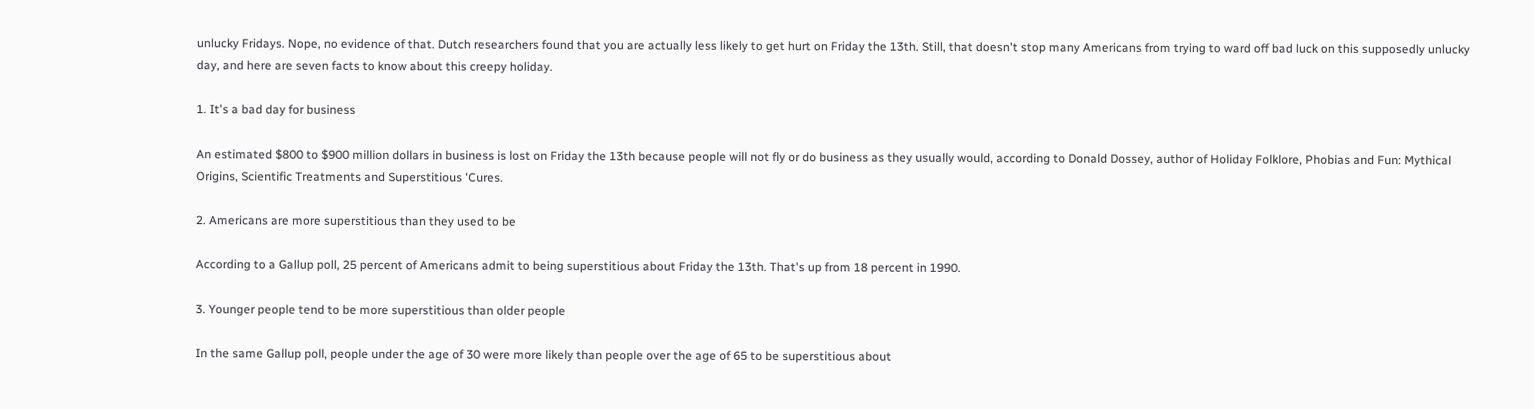unlucky Fridays. Nope, no evidence of that. Dutch researchers found that you are actually less likely to get hurt on Friday the 13th. Still, that doesn't stop many Americans from trying to ward off bad luck on this supposedly unlucky day, and here are seven facts to know about this creepy holiday.

1. It's a bad day for business

An estimated $800 to $900 million dollars in business is lost on Friday the 13th because people will not fly or do business as they usually would, according to Donald Dossey, author of Holiday Folklore, Phobias and Fun: Mythical Origins, Scientific Treatments and Superstitious 'Cures.

2. Americans are more superstitious than they used to be

According to a Gallup poll, 25 percent of Americans admit to being superstitious about Friday the 13th. That's up from 18 percent in 1990.

3. Younger people tend to be more superstitious than older people

In the same Gallup poll, people under the age of 30 were more likely than people over the age of 65 to be superstitious about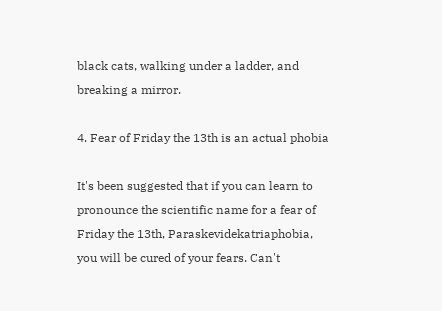black cats, walking under a ladder, and breaking a mirror.

4. Fear of Friday the 13th is an actual phobia

It's been suggested that if you can learn to pronounce the scientific name for a fear of Friday the 13th, Paraskevidekatriaphobia, you will be cured of your fears. Can't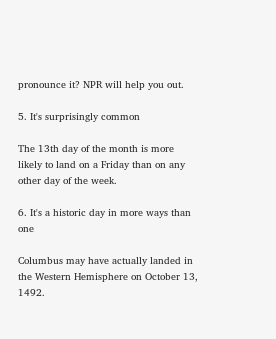pronounce it? NPR will help you out.

5. It's surprisingly common

The 13th day of the month is more likely to land on a Friday than on any other day of the week.

6. It's a historic day in more ways than one

Columbus may have actually landed in the Western Hemisphere on October 13, 1492.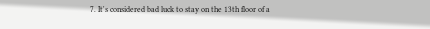7. It's considered bad luck to stay on the 13th floor of a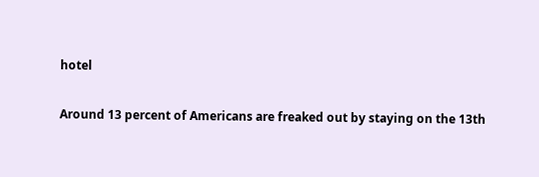hotel

Around 13 percent of Americans are freaked out by staying on the 13th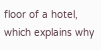floor of a hotel, which explains why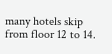many hotels skip from floor 12 to 14.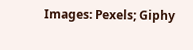Images: Pexels; Giphy